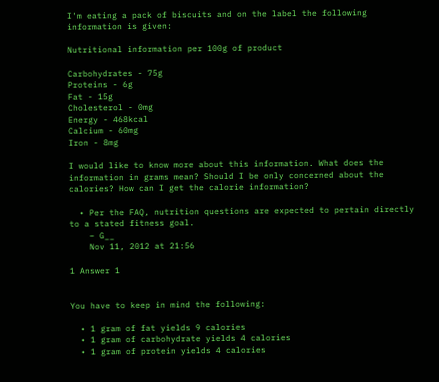I'm eating a pack of biscuits and on the label the following information is given:

Nutritional information per 100g of product

Carbohydrates - 75g
Proteins - 6g
Fat - 15g
Cholesterol - 0mg
Energy - 468kcal
Calcium - 60mg
Iron - 8mg

I would like to know more about this information. What does the information in grams mean? Should I be only concerned about the calories? How can I get the calorie information?

  • Per the FAQ, nutrition questions are expected to pertain directly to a stated fitness goal.
    – G__
    Nov 11, 2012 at 21:56

1 Answer 1


You have to keep in mind the following:

  • 1 gram of fat yields 9 calories
  • 1 gram of carbohydrate yields 4 calories
  • 1 gram of protein yields 4 calories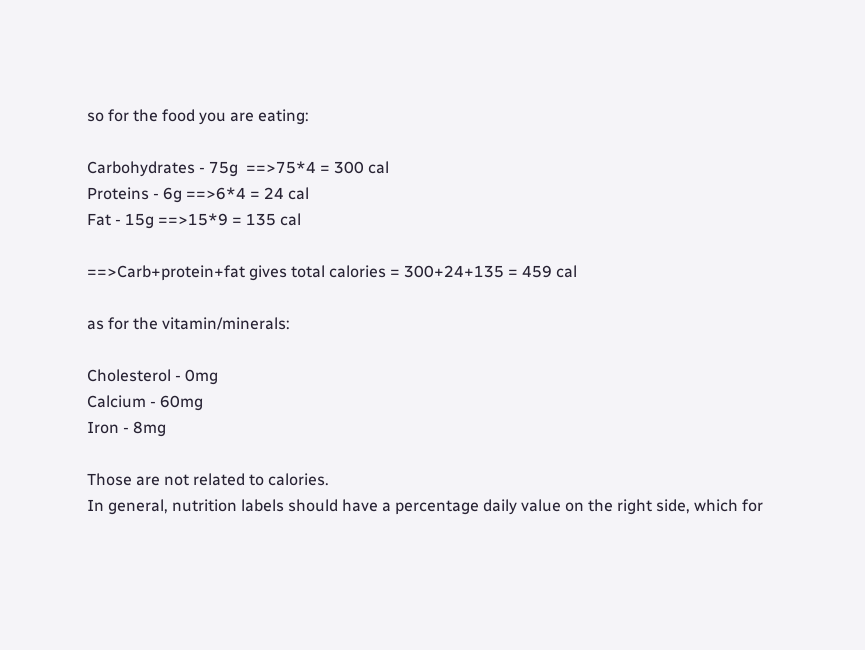so for the food you are eating:

Carbohydrates - 75g  ==>75*4 = 300 cal
Proteins - 6g ==>6*4 = 24 cal
Fat - 15g ==>15*9 = 135 cal

==>Carb+protein+fat gives total calories = 300+24+135 = 459 cal

as for the vitamin/minerals:

Cholesterol - 0mg
Calcium - 60mg
Iron - 8mg

Those are not related to calories.
In general, nutrition labels should have a percentage daily value on the right side, which for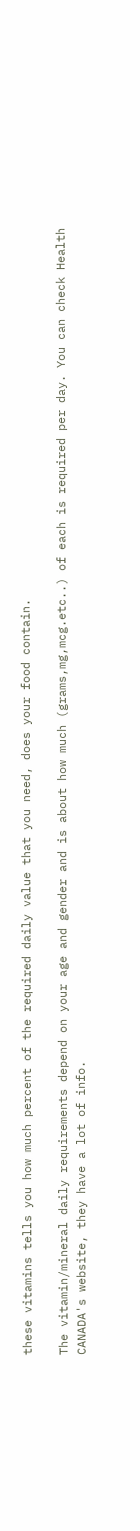these vitamins tells you how much percent of the required daily value that you need, does your food contain.

The vitamin/mineral daily requirements depend on your age and gender and is about how much (grams,mg,mcg.etc..) of each is required per day. You can check Health CANADA's website, they have a lot of info.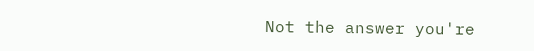Not the answer you're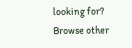looking for? Browse other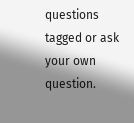questions tagged or ask your own question.